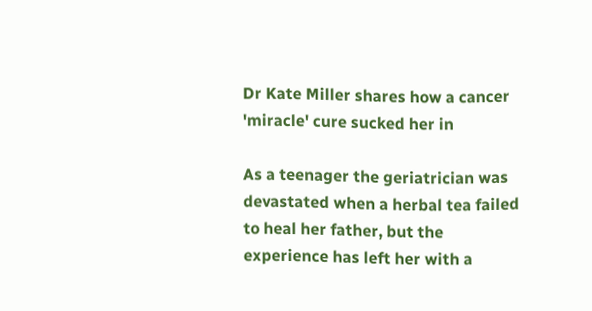Dr Kate Miller shares how a cancer 'miracle' cure sucked her in

As a teenager the geriatrician was devastated when a herbal tea failed to heal her father, but the experience has left her with a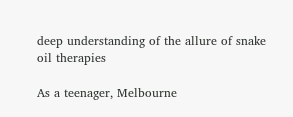deep understanding of the allure of snake oil therapies

As a teenager, Melbourne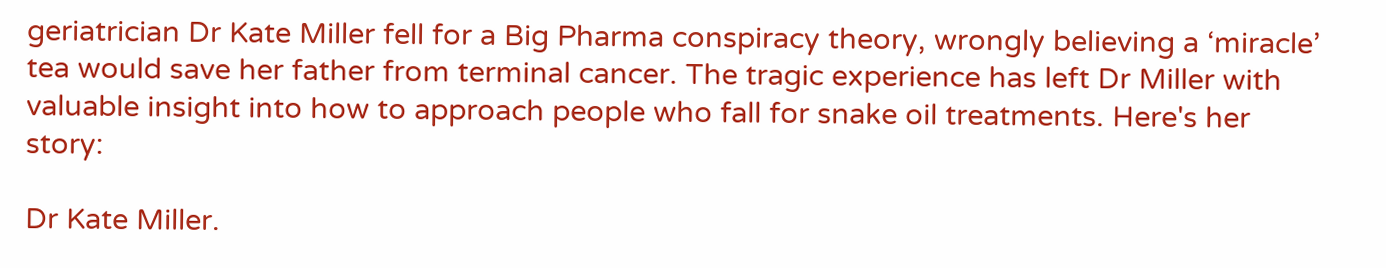geriatrician Dr Kate Miller fell for a Big Pharma conspiracy theory, wrongly believing a ‘miracle’ tea would save her father from terminal cancer. The tragic experience has left Dr Miller with valuable insight into how to approach people who fall for snake oil treatments. Here's her story:

Dr Kate Miller.